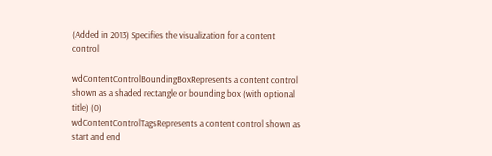(Added in 2013) Specifies the visualization for a content control

wdContentControlBoundingBoxRepresents a content control shown as a shaded rectangle or bounding box (with optional title) (0)
wdContentControlTagsRepresents a content control shown as start and end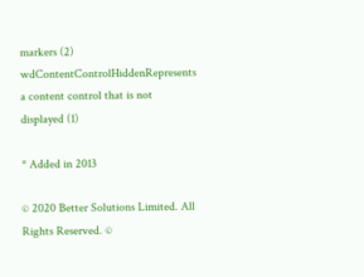markers (2)
wdContentControlHiddenRepresents a content control that is not displayed (1)

* Added in 2013

© 2020 Better Solutions Limited. All Rights Reserved. ©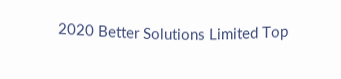2020 Better Solutions Limited Top